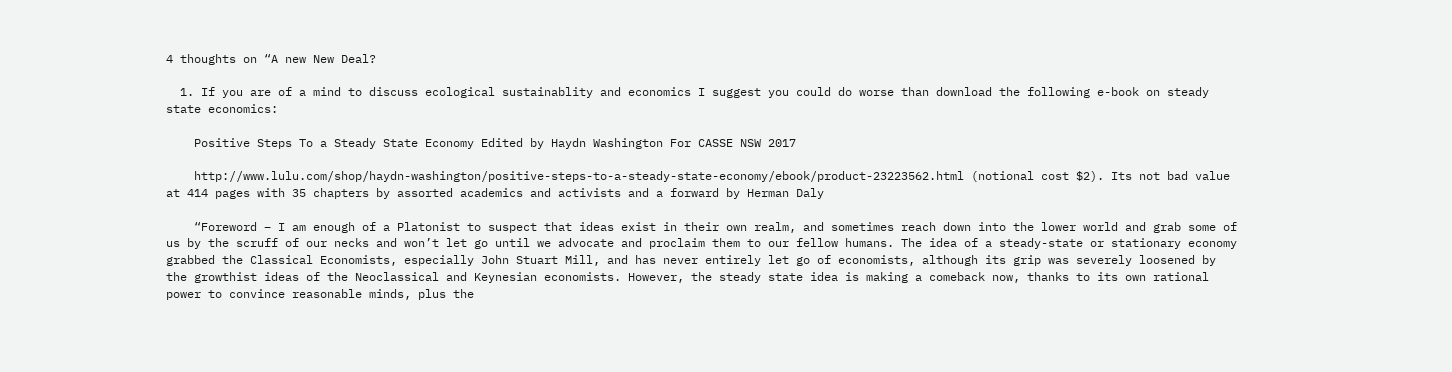4 thoughts on “A new New Deal?

  1. If you are of a mind to discuss ecological sustainablity and economics I suggest you could do worse than download the following e-book on steady state economics:

    Positive Steps To a Steady State Economy Edited by Haydn Washington For CASSE NSW 2017

    http://www.lulu.com/shop/haydn-washington/positive-steps-to-a-steady-state-economy/ebook/product-23223562.html (notional cost $2). Its not bad value at 414 pages with 35 chapters by assorted academics and activists and a forward by Herman Daly

    “Foreword – I am enough of a Platonist to suspect that ideas exist in their own realm, and sometimes reach down into the lower world and grab some of us by the scruff of our necks and won’t let go until we advocate and proclaim them to our fellow humans. The idea of a steady-state or stationary economy grabbed the Classical Economists, especially John Stuart Mill, and has never entirely let go of economists, although its grip was severely loosened by the growthist ideas of the Neoclassical and Keynesian economists. However, the steady state idea is making a comeback now, thanks to its own rational power to convince reasonable minds, plus the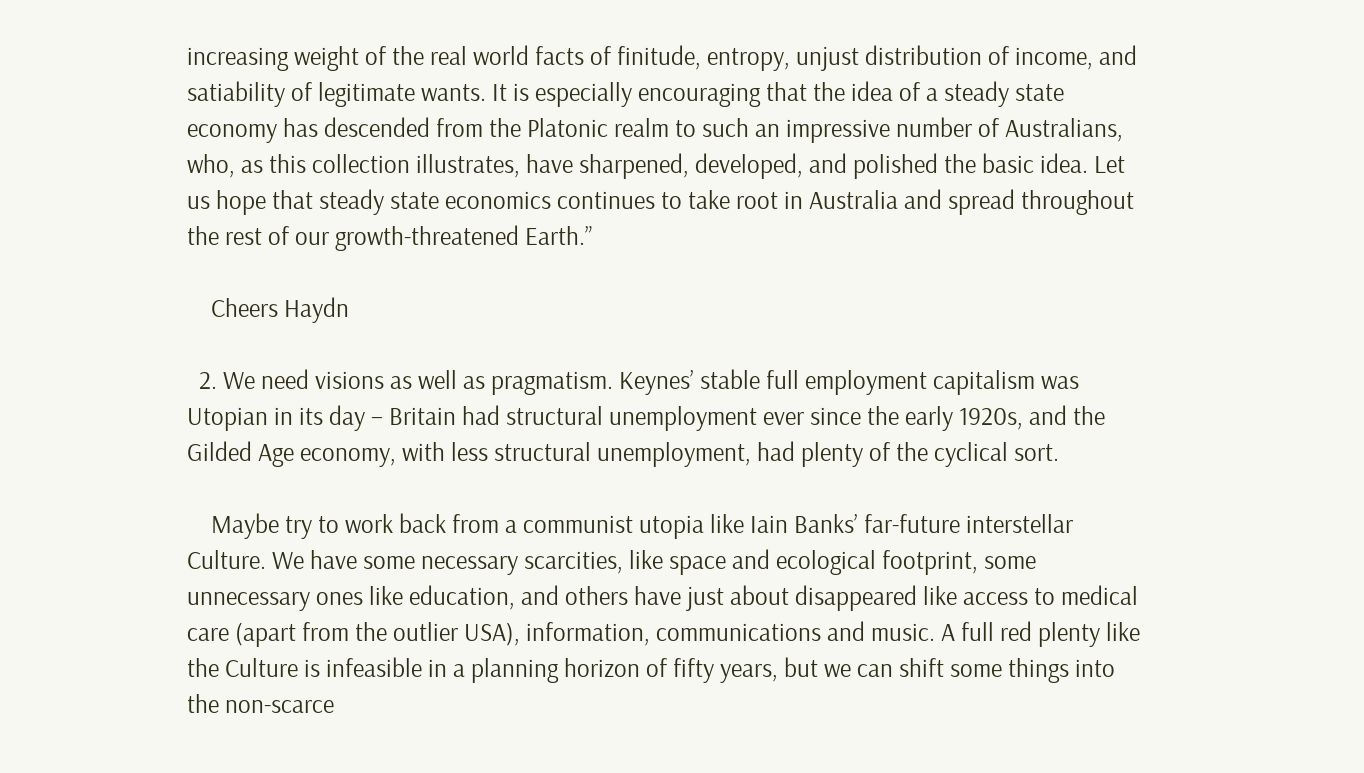increasing weight of the real world facts of finitude, entropy, unjust distribution of income, and satiability of legitimate wants. It is especially encouraging that the idea of a steady state economy has descended from the Platonic realm to such an impressive number of Australians, who, as this collection illustrates, have sharpened, developed, and polished the basic idea. Let us hope that steady state economics continues to take root in Australia and spread throughout the rest of our growth-threatened Earth.”

    Cheers Haydn

  2. We need visions as well as pragmatism. Keynes’ stable full employment capitalism was Utopian in its day – Britain had structural unemployment ever since the early 1920s, and the Gilded Age economy, with less structural unemployment, had plenty of the cyclical sort.

    Maybe try to work back from a communist utopia like Iain Banks’ far-future interstellar Culture. We have some necessary scarcities, like space and ecological footprint, some unnecessary ones like education, and others have just about disappeared like access to medical care (apart from the outlier USA), information, communications and music. A full red plenty like the Culture is infeasible in a planning horizon of fifty years, but we can shift some things into the non-scarce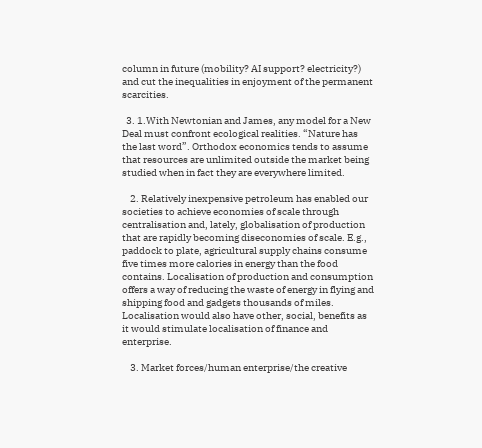column in future (mobility? AI support? electricity?) and cut the inequalities in enjoyment of the permanent scarcities.

  3. 1.With Newtonian and James, any model for a New Deal must confront ecological realities. “Nature has the last word”. Orthodox economics tends to assume that resources are unlimited outside the market being studied when in fact they are everywhere limited.

    2. Relatively inexpensive petroleum has enabled our societies to achieve economies of scale through centralisation and, lately, globalisation of production that are rapidly becoming diseconomies of scale. E.g., paddock to plate, agricultural supply chains consume five times more calories in energy than the food contains. Localisation of production and consumption offers a way of reducing the waste of energy in flying and shipping food and gadgets thousands of miles. Localisation would also have other, social, benefits as it would stimulate localisation of finance and enterprise.

    3. Market forces/human enterprise/the creative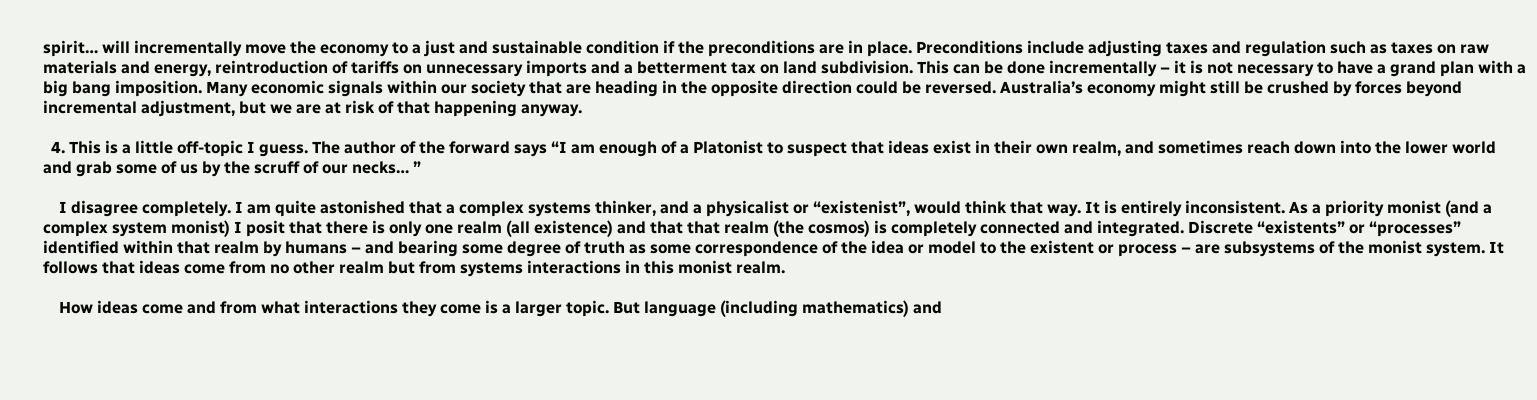spirit… will incrementally move the economy to a just and sustainable condition if the preconditions are in place. Preconditions include adjusting taxes and regulation such as taxes on raw materials and energy, reintroduction of tariffs on unnecessary imports and a betterment tax on land subdivision. This can be done incrementally – it is not necessary to have a grand plan with a big bang imposition. Many economic signals within our society that are heading in the opposite direction could be reversed. Australia’s economy might still be crushed by forces beyond incremental adjustment, but we are at risk of that happening anyway.

  4. This is a little off-topic I guess. The author of the forward says “I am enough of a Platonist to suspect that ideas exist in their own realm, and sometimes reach down into the lower world and grab some of us by the scruff of our necks… ”

    I disagree completely. I am quite astonished that a complex systems thinker, and a physicalist or “existenist”, would think that way. It is entirely inconsistent. As a priority monist (and a complex system monist) I posit that there is only one realm (all existence) and that that realm (the cosmos) is completely connected and integrated. Discrete “existents” or “processes” identified within that realm by humans – and bearing some degree of truth as some correspondence of the idea or model to the existent or process – are subsystems of the monist system. It follows that ideas come from no other realm but from systems interactions in this monist realm.

    How ideas come and from what interactions they come is a larger topic. But language (including mathematics) and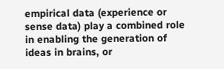empirical data (experience or sense data) play a combined role in enabling the generation of ideas in brains, or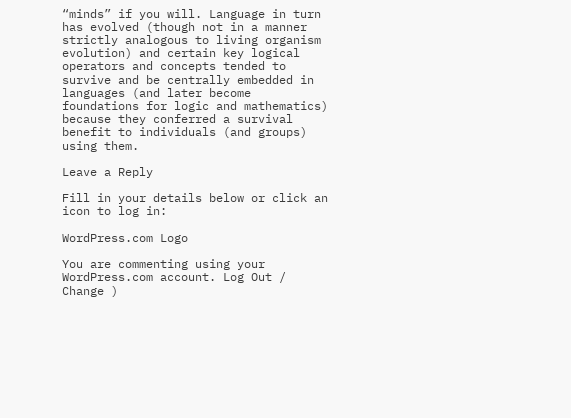“minds” if you will. Language in turn has evolved (though not in a manner strictly analogous to living organism evolution) and certain key logical operators and concepts tended to survive and be centrally embedded in languages (and later become foundations for logic and mathematics) because they conferred a survival benefit to individuals (and groups) using them.

Leave a Reply

Fill in your details below or click an icon to log in:

WordPress.com Logo

You are commenting using your WordPress.com account. Log Out /  Change )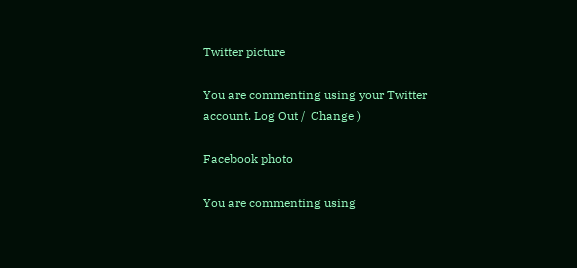Twitter picture

You are commenting using your Twitter account. Log Out /  Change )

Facebook photo

You are commenting using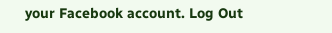your Facebook account. Log Out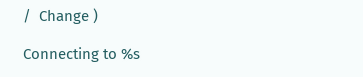/  Change )

Connecting to %s